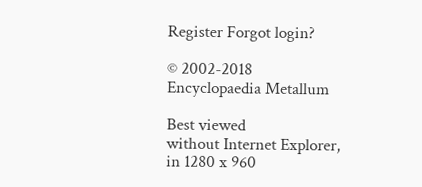Register Forgot login?

© 2002-2018
Encyclopaedia Metallum

Best viewed
without Internet Explorer,
in 1280 x 960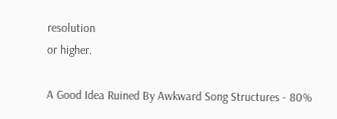resolution
or higher.

A Good Idea Ruined By Awkward Song Structures - 80%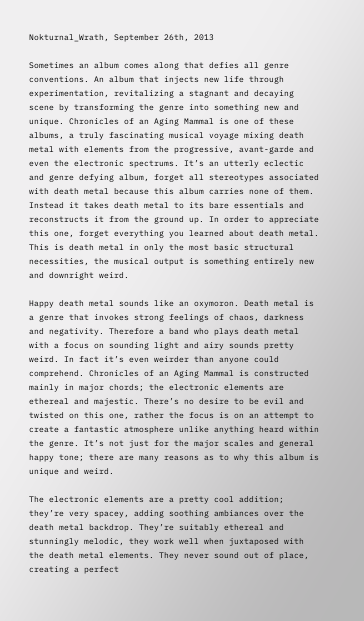Nokturnal_Wrath, September 26th, 2013

Sometimes an album comes along that defies all genre conventions. An album that injects new life through experimentation, revitalizing a stagnant and decaying scene by transforming the genre into something new and unique. Chronicles of an Aging Mammal is one of these albums, a truly fascinating musical voyage mixing death metal with elements from the progressive, avant-garde and even the electronic spectrums. It’s an utterly eclectic and genre defying album, forget all stereotypes associated with death metal because this album carries none of them. Instead it takes death metal to its bare essentials and reconstructs it from the ground up. In order to appreciate this one, forget everything you learned about death metal. This is death metal in only the most basic structural necessities, the musical output is something entirely new and downright weird.

Happy death metal sounds like an oxymoron. Death metal is a genre that invokes strong feelings of chaos, darkness and negativity. Therefore a band who plays death metal with a focus on sounding light and airy sounds pretty weird. In fact it’s even weirder than anyone could comprehend. Chronicles of an Aging Mammal is constructed mainly in major chords; the electronic elements are ethereal and majestic. There’s no desire to be evil and twisted on this one, rather the focus is on an attempt to create a fantastic atmosphere unlike anything heard within the genre. It’s not just for the major scales and general happy tone; there are many reasons as to why this album is unique and weird.

The electronic elements are a pretty cool addition; they’re very spacey, adding soothing ambiances over the death metal backdrop. They’re suitably ethereal and stunningly melodic, they work well when juxtaposed with the death metal elements. They never sound out of place, creating a perfect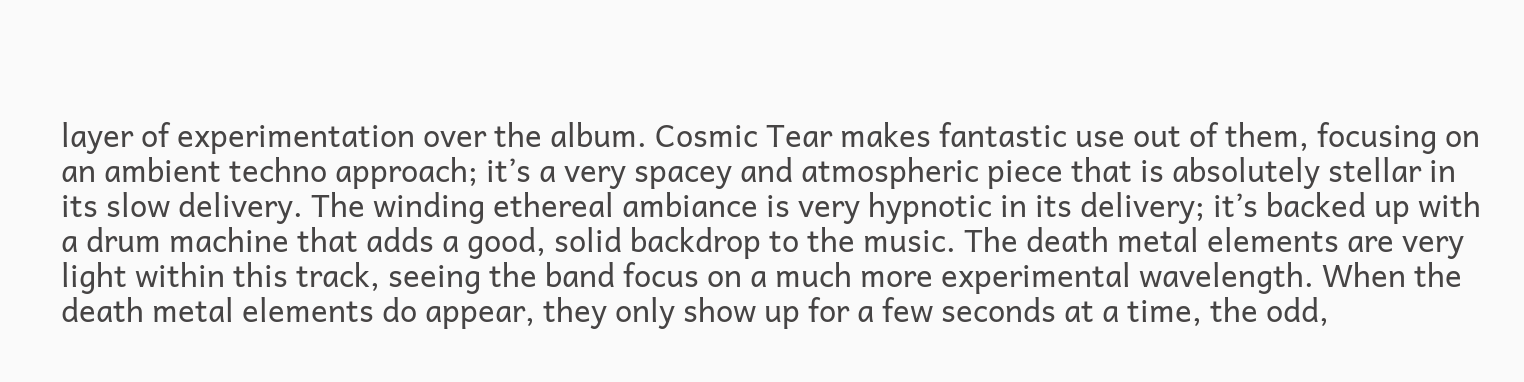layer of experimentation over the album. Cosmic Tear makes fantastic use out of them, focusing on an ambient techno approach; it’s a very spacey and atmospheric piece that is absolutely stellar in its slow delivery. The winding ethereal ambiance is very hypnotic in its delivery; it’s backed up with a drum machine that adds a good, solid backdrop to the music. The death metal elements are very light within this track, seeing the band focus on a much more experimental wavelength. When the death metal elements do appear, they only show up for a few seconds at a time, the odd,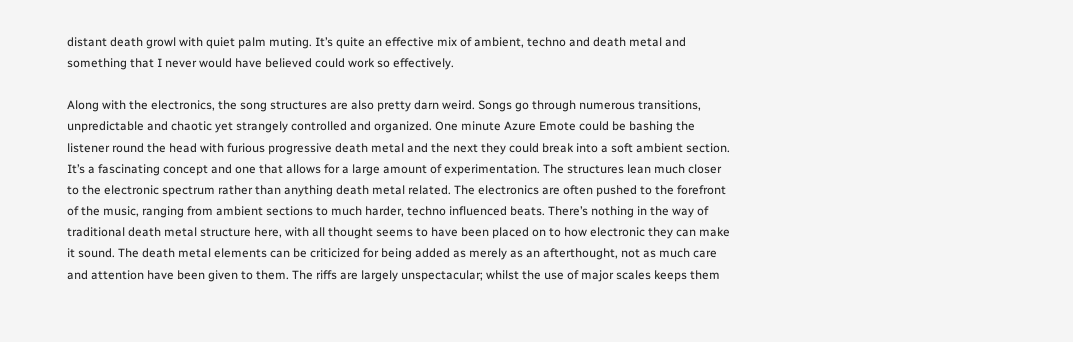distant death growl with quiet palm muting. It’s quite an effective mix of ambient, techno and death metal and something that I never would have believed could work so effectively.

Along with the electronics, the song structures are also pretty darn weird. Songs go through numerous transitions, unpredictable and chaotic yet strangely controlled and organized. One minute Azure Emote could be bashing the listener round the head with furious progressive death metal and the next they could break into a soft ambient section. It’s a fascinating concept and one that allows for a large amount of experimentation. The structures lean much closer to the electronic spectrum rather than anything death metal related. The electronics are often pushed to the forefront of the music, ranging from ambient sections to much harder, techno influenced beats. There’s nothing in the way of traditional death metal structure here, with all thought seems to have been placed on to how electronic they can make it sound. The death metal elements can be criticized for being added as merely as an afterthought, not as much care and attention have been given to them. The riffs are largely unspectacular; whilst the use of major scales keeps them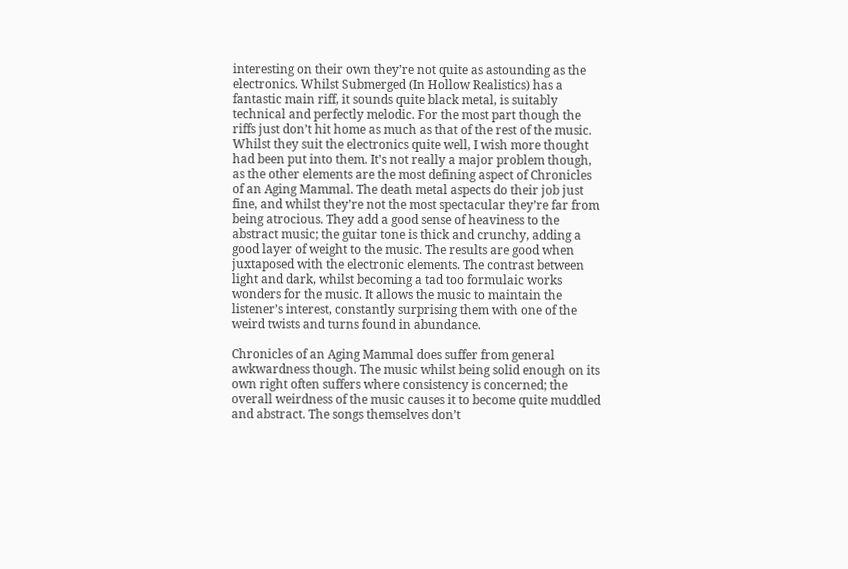interesting on their own they’re not quite as astounding as the electronics. Whilst Submerged (In Hollow Realistics) has a fantastic main riff, it sounds quite black metal, is suitably technical and perfectly melodic. For the most part though the riffs just don’t hit home as much as that of the rest of the music. Whilst they suit the electronics quite well, I wish more thought had been put into them. It’s not really a major problem though, as the other elements are the most defining aspect of Chronicles of an Aging Mammal. The death metal aspects do their job just fine, and whilst they’re not the most spectacular they’re far from being atrocious. They add a good sense of heaviness to the abstract music; the guitar tone is thick and crunchy, adding a good layer of weight to the music. The results are good when juxtaposed with the electronic elements. The contrast between light and dark, whilst becoming a tad too formulaic works wonders for the music. It allows the music to maintain the listener’s interest, constantly surprising them with one of the weird twists and turns found in abundance.

Chronicles of an Aging Mammal does suffer from general awkwardness though. The music whilst being solid enough on its own right often suffers where consistency is concerned; the overall weirdness of the music causes it to become quite muddled and abstract. The songs themselves don’t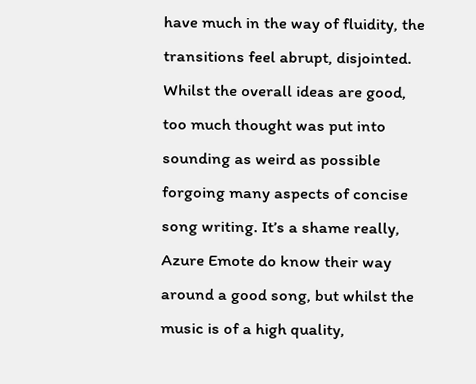have much in the way of fluidity, the transitions feel abrupt, disjointed. Whilst the overall ideas are good, too much thought was put into sounding as weird as possible forgoing many aspects of concise song writing. It’s a shame really, Azure Emote do know their way around a good song, but whilst the music is of a high quality,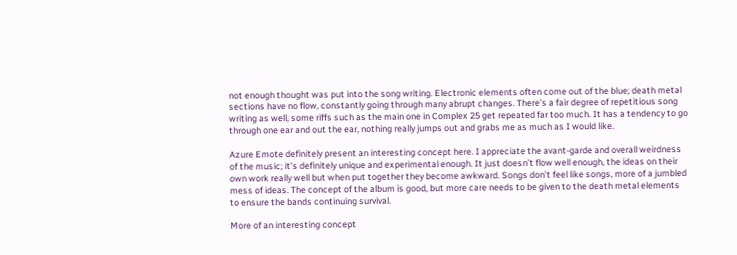not enough thought was put into the song writing. Electronic elements often come out of the blue; death metal sections have no flow, constantly going through many abrupt changes. There’s a fair degree of repetitious song writing as well, some riffs such as the main one in Complex 25 get repeated far too much. It has a tendency to go through one ear and out the ear, nothing really jumps out and grabs me as much as I would like.

Azure Emote definitely present an interesting concept here. I appreciate the avant-garde and overall weirdness of the music; it’s definitely unique and experimental enough. It just doesn’t flow well enough, the ideas on their own work really well but when put together they become awkward. Songs don’t feel like songs, more of a jumbled mess of ideas. The concept of the album is good, but more care needs to be given to the death metal elements to ensure the bands continuing survival.

More of an interesting concept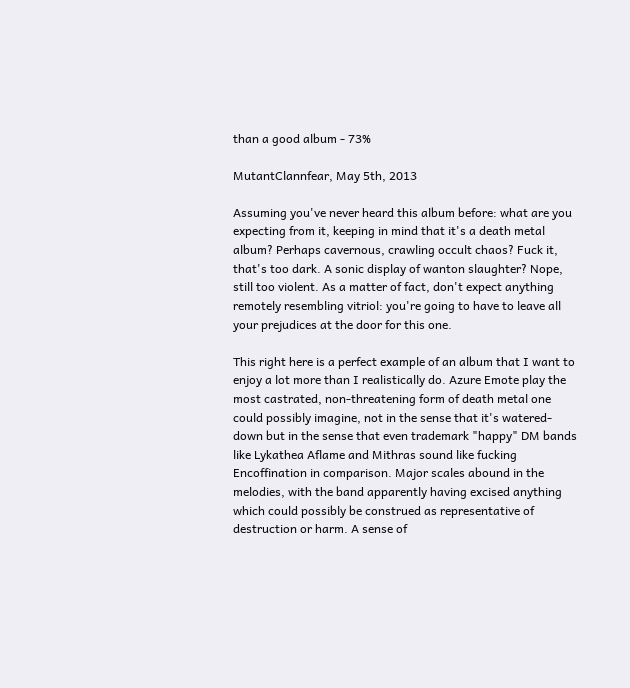than a good album - 73%

MutantClannfear, May 5th, 2013

Assuming you've never heard this album before: what are you expecting from it, keeping in mind that it's a death metal album? Perhaps cavernous, crawling occult chaos? Fuck it, that's too dark. A sonic display of wanton slaughter? Nope, still too violent. As a matter of fact, don't expect anything remotely resembling vitriol: you're going to have to leave all your prejudices at the door for this one.

This right here is a perfect example of an album that I want to enjoy a lot more than I realistically do. Azure Emote play the most castrated, non-threatening form of death metal one could possibly imagine, not in the sense that it's watered-down but in the sense that even trademark "happy" DM bands like Lykathea Aflame and Mithras sound like fucking Encoffination in comparison. Major scales abound in the melodies, with the band apparently having excised anything which could possibly be construed as representative of destruction or harm. A sense of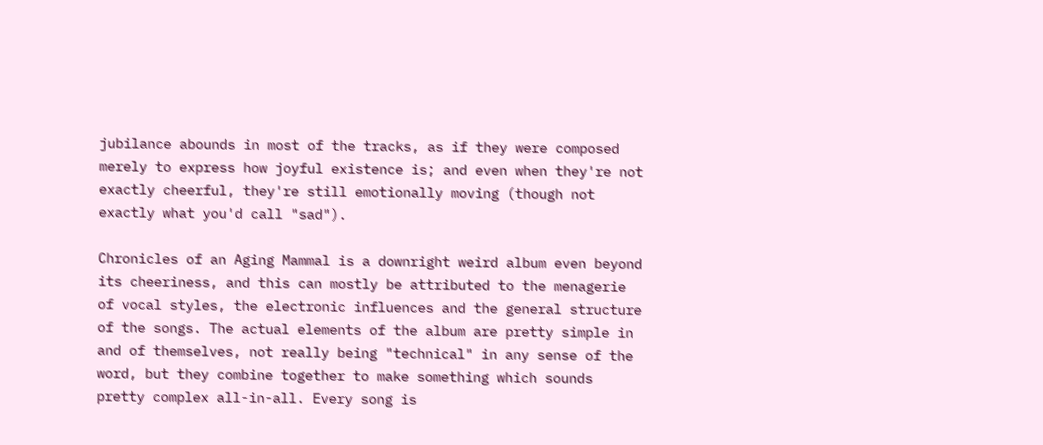jubilance abounds in most of the tracks, as if they were composed merely to express how joyful existence is; and even when they're not exactly cheerful, they're still emotionally moving (though not exactly what you'd call "sad").

Chronicles of an Aging Mammal is a downright weird album even beyond its cheeriness, and this can mostly be attributed to the menagerie of vocal styles, the electronic influences and the general structure of the songs. The actual elements of the album are pretty simple in and of themselves, not really being "technical" in any sense of the word, but they combine together to make something which sounds pretty complex all-in-all. Every song is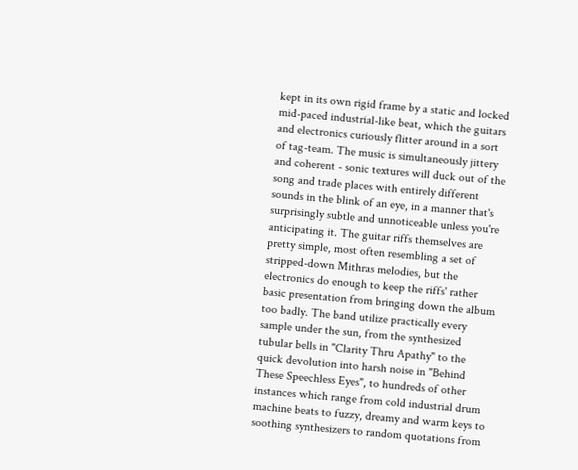kept in its own rigid frame by a static and locked mid-paced industrial-like beat, which the guitars and electronics curiously flitter around in a sort of tag-team. The music is simultaneously jittery and coherent - sonic textures will duck out of the song and trade places with entirely different sounds in the blink of an eye, in a manner that's surprisingly subtle and unnoticeable unless you're anticipating it. The guitar riffs themselves are pretty simple, most often resembling a set of stripped-down Mithras melodies, but the electronics do enough to keep the riffs' rather basic presentation from bringing down the album too badly. The band utilize practically every sample under the sun, from the synthesized tubular bells in "Clarity Thru Apathy" to the quick devolution into harsh noise in "Behind These Speechless Eyes", to hundreds of other instances which range from cold industrial drum machine beats to fuzzy, dreamy and warm keys to soothing synthesizers to random quotations from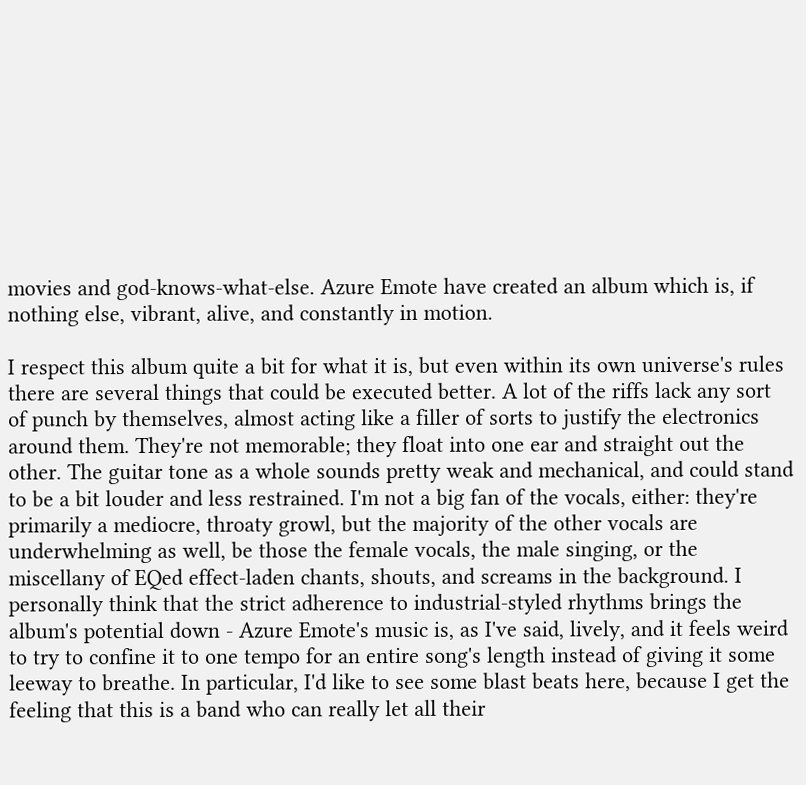movies and god-knows-what-else. Azure Emote have created an album which is, if nothing else, vibrant, alive, and constantly in motion.

I respect this album quite a bit for what it is, but even within its own universe's rules there are several things that could be executed better. A lot of the riffs lack any sort of punch by themselves, almost acting like a filler of sorts to justify the electronics around them. They're not memorable; they float into one ear and straight out the other. The guitar tone as a whole sounds pretty weak and mechanical, and could stand to be a bit louder and less restrained. I'm not a big fan of the vocals, either: they're primarily a mediocre, throaty growl, but the majority of the other vocals are underwhelming as well, be those the female vocals, the male singing, or the miscellany of EQed effect-laden chants, shouts, and screams in the background. I personally think that the strict adherence to industrial-styled rhythms brings the album's potential down - Azure Emote's music is, as I've said, lively, and it feels weird to try to confine it to one tempo for an entire song's length instead of giving it some leeway to breathe. In particular, I'd like to see some blast beats here, because I get the feeling that this is a band who can really let all their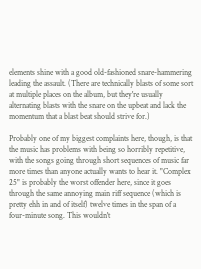elements shine with a good old-fashioned snare-hammering leading the assault. (There are technically blasts of some sort at multiple places on the album, but they're usually alternating blasts with the snare on the upbeat and lack the momentum that a blast beat should strive for.)

Probably one of my biggest complaints here, though, is that the music has problems with being so horribly repetitive, with the songs going through short sequences of music far more times than anyone actually wants to hear it. "Complex 25" is probably the worst offender here, since it goes through the same annoying main riff sequence (which is pretty ehh in and of itself) twelve times in the span of a four-minute song. This wouldn't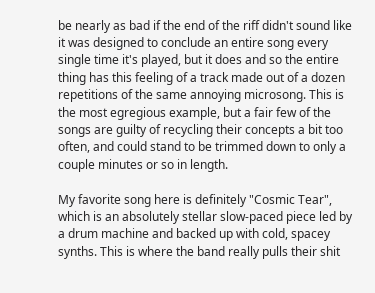be nearly as bad if the end of the riff didn't sound like it was designed to conclude an entire song every single time it's played, but it does and so the entire thing has this feeling of a track made out of a dozen repetitions of the same annoying microsong. This is the most egregious example, but a fair few of the songs are guilty of recycling their concepts a bit too often, and could stand to be trimmed down to only a couple minutes or so in length.

My favorite song here is definitely "Cosmic Tear", which is an absolutely stellar slow-paced piece led by a drum machine and backed up with cold, spacey synths. This is where the band really pulls their shit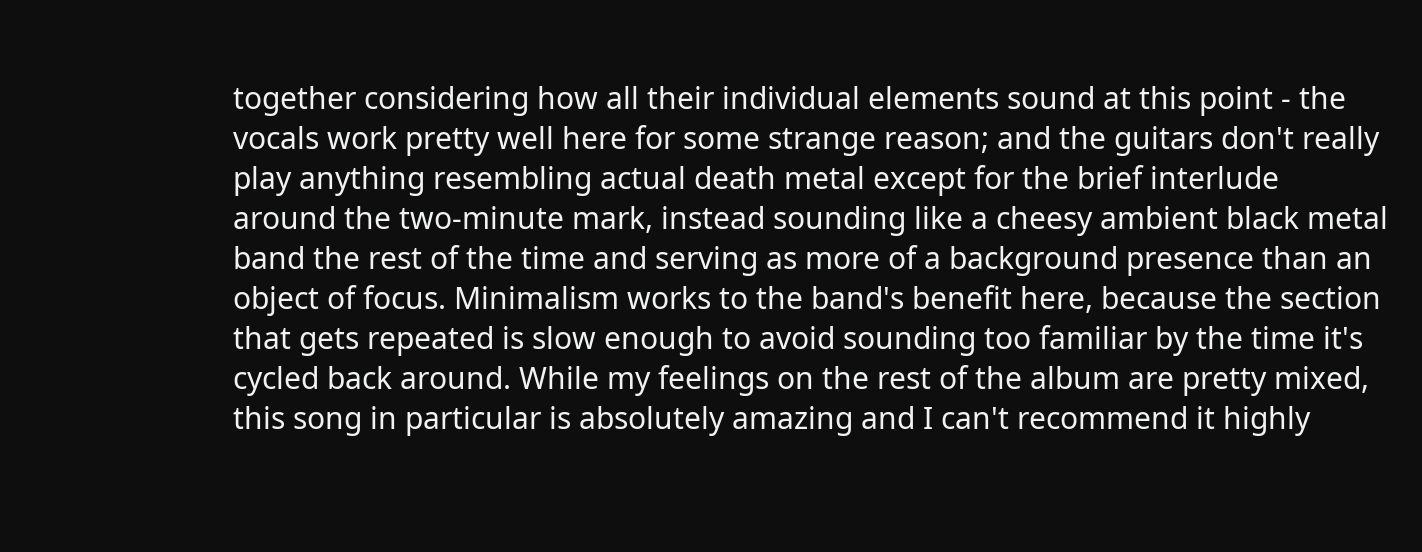together considering how all their individual elements sound at this point - the vocals work pretty well here for some strange reason; and the guitars don't really play anything resembling actual death metal except for the brief interlude around the two-minute mark, instead sounding like a cheesy ambient black metal band the rest of the time and serving as more of a background presence than an object of focus. Minimalism works to the band's benefit here, because the section that gets repeated is slow enough to avoid sounding too familiar by the time it's cycled back around. While my feelings on the rest of the album are pretty mixed, this song in particular is absolutely amazing and I can't recommend it highly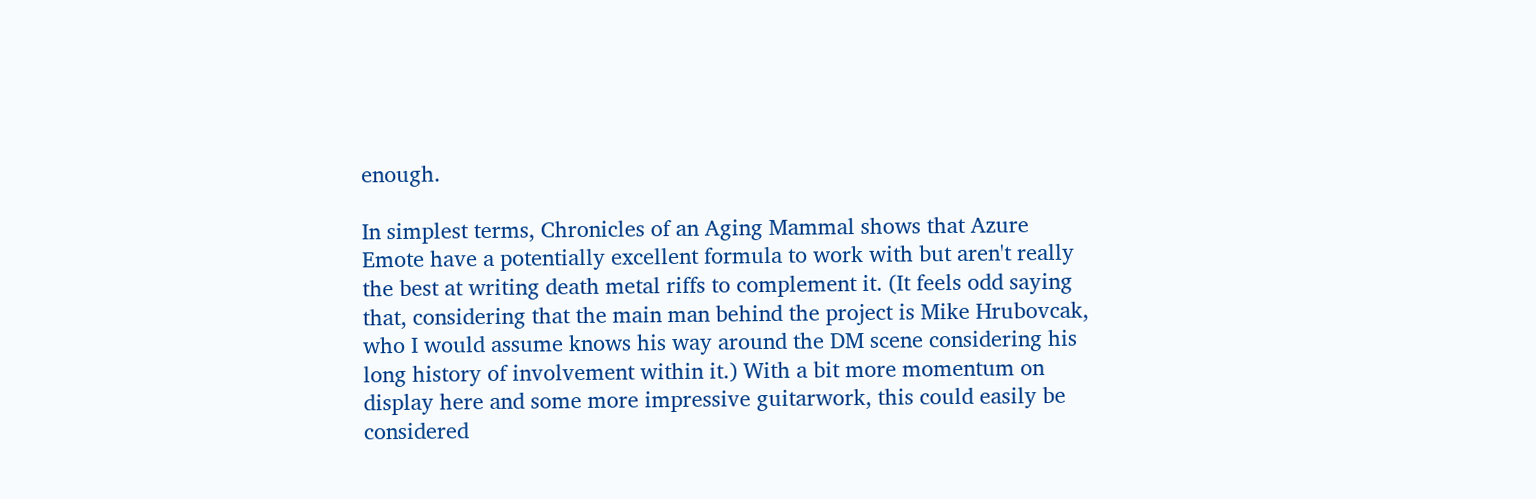enough.

In simplest terms, Chronicles of an Aging Mammal shows that Azure Emote have a potentially excellent formula to work with but aren't really the best at writing death metal riffs to complement it. (It feels odd saying that, considering that the main man behind the project is Mike Hrubovcak, who I would assume knows his way around the DM scene considering his long history of involvement within it.) With a bit more momentum on display here and some more impressive guitarwork, this could easily be considered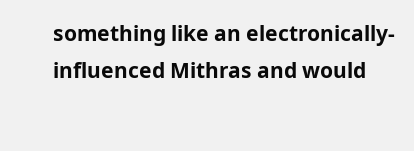something like an electronically-influenced Mithras and would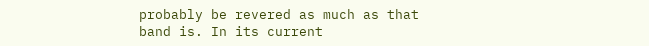probably be revered as much as that band is. In its current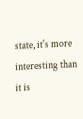state, it's more interesting than it is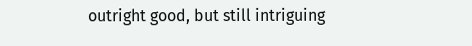outright good, but still intriguing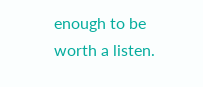enough to be worth a listen.